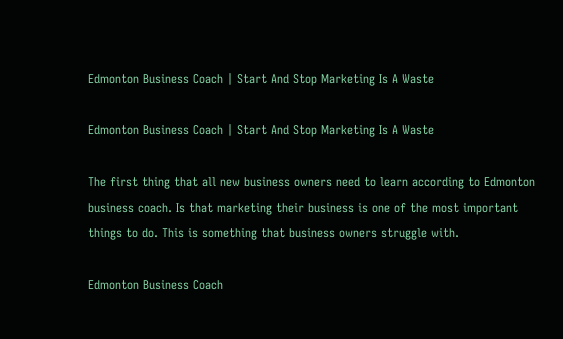Edmonton Business Coach | Start And Stop Marketing Is A Waste

Edmonton Business Coach | Start And Stop Marketing Is A Waste

The first thing that all new business owners need to learn according to Edmonton business coach. Is that marketing their business is one of the most important things to do. This is something that business owners struggle with.

Edmonton Business Coach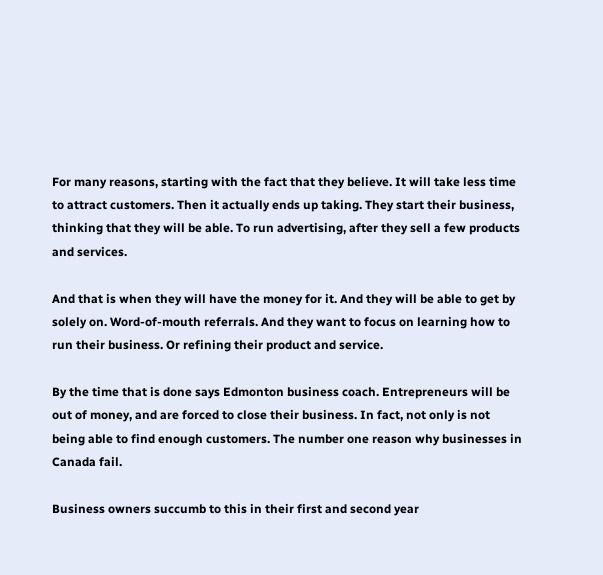For many reasons, starting with the fact that they believe. It will take less time to attract customers. Then it actually ends up taking. They start their business, thinking that they will be able. To run advertising, after they sell a few products and services.

And that is when they will have the money for it. And they will be able to get by solely on. Word-of-mouth referrals. And they want to focus on learning how to run their business. Or refining their product and service.

By the time that is done says Edmonton business coach. Entrepreneurs will be out of money, and are forced to close their business. In fact, not only is not being able to find enough customers. The number one reason why businesses in Canada fail.

Business owners succumb to this in their first and second year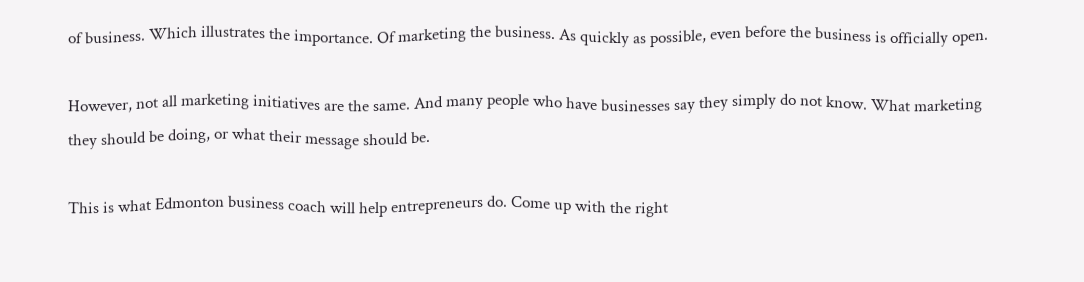of business. Which illustrates the importance. Of marketing the business. As quickly as possible, even before the business is officially open.

However, not all marketing initiatives are the same. And many people who have businesses say they simply do not know. What marketing they should be doing, or what their message should be.

This is what Edmonton business coach will help entrepreneurs do. Come up with the right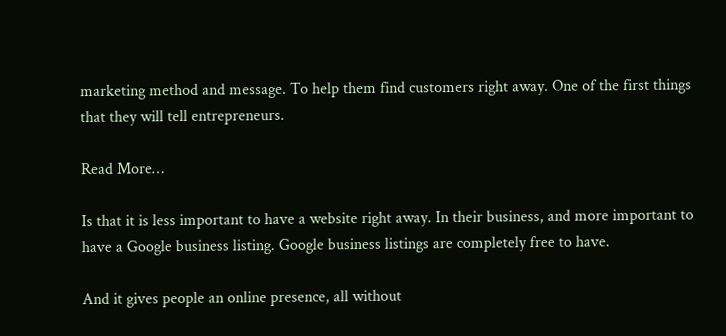marketing method and message. To help them find customers right away. One of the first things that they will tell entrepreneurs.

Read More…

Is that it is less important to have a website right away. In their business, and more important to have a Google business listing. Google business listings are completely free to have.

And it gives people an online presence, all without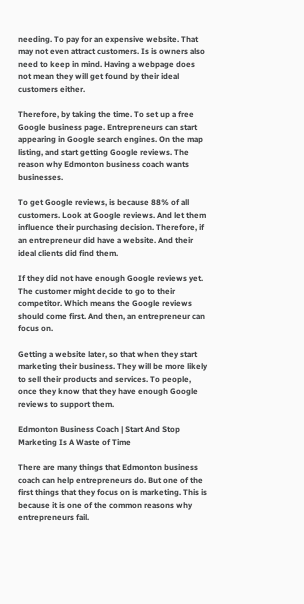needing. To pay for an expensive website. That may not even attract customers. Is is owners also need to keep in mind. Having a webpage does not mean they will get found by their ideal customers either.

Therefore, by taking the time. To set up a free Google business page. Entrepreneurs can start appearing in Google search engines. On the map listing, and start getting Google reviews. The reason why Edmonton business coach wants businesses.

To get Google reviews, is because 88% of all customers. Look at Google reviews. And let them influence their purchasing decision. Therefore, if an entrepreneur did have a website. And their ideal clients did find them.

If they did not have enough Google reviews yet. The customer might decide to go to their competitor. Which means the Google reviews should come first. And then, an entrepreneur can focus on.

Getting a website later, so that when they start marketing their business. They will be more likely to sell their products and services. To people, once they know that they have enough Google reviews to support them.

Edmonton Business Coach | Start And Stop Marketing Is A Waste of Time

There are many things that Edmonton business coach can help entrepreneurs do. But one of the first things that they focus on is marketing. This is because it is one of the common reasons why entrepreneurs fail.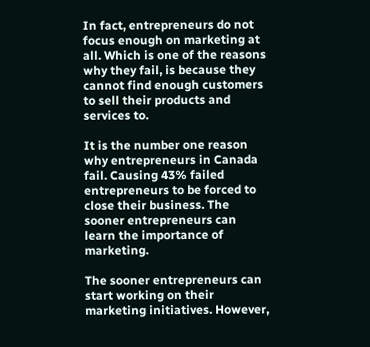In fact, entrepreneurs do not focus enough on marketing at all. Which is one of the reasons why they fail, is because they cannot find enough customers to sell their products and services to.

It is the number one reason why entrepreneurs in Canada fail. Causing 43% failed entrepreneurs to be forced to close their business. The sooner entrepreneurs can learn the importance of marketing.

The sooner entrepreneurs can start working on their marketing initiatives. However,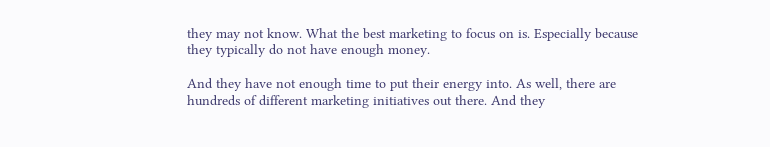they may not know. What the best marketing to focus on is. Especially because they typically do not have enough money.

And they have not enough time to put their energy into. As well, there are hundreds of different marketing initiatives out there. And they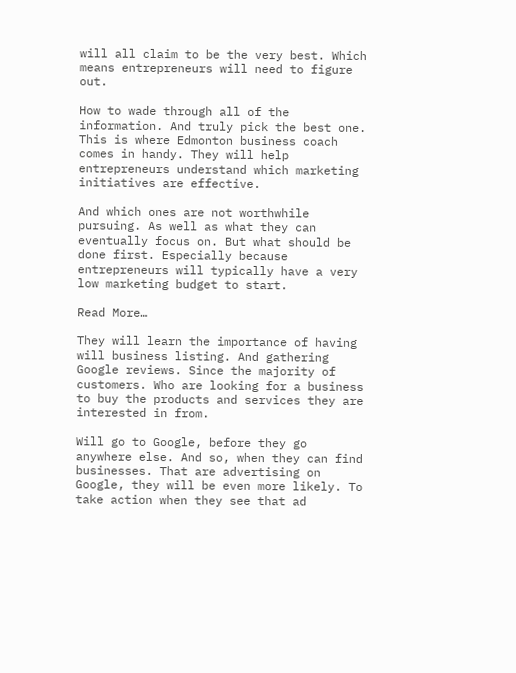will all claim to be the very best. Which means entrepreneurs will need to figure out.

How to wade through all of the information. And truly pick the best one. This is where Edmonton business coach comes in handy. They will help entrepreneurs understand which marketing initiatives are effective.

And which ones are not worthwhile pursuing. As well as what they can eventually focus on. But what should be done first. Especially because entrepreneurs will typically have a very low marketing budget to start.

Read More…

They will learn the importance of having will business listing. And gathering Google reviews. Since the majority of customers. Who are looking for a business to buy the products and services they are interested in from.

Will go to Google, before they go anywhere else. And so, when they can find businesses. That are advertising on Google, they will be even more likely. To take action when they see that ad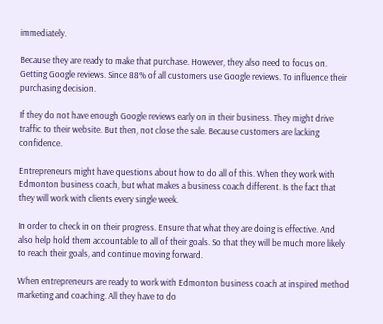immediately.

Because they are ready to make that purchase. However, they also need to focus on. Getting Google reviews. Since 88% of all customers use Google reviews. To influence their purchasing decision.

If they do not have enough Google reviews early on in their business. They might drive traffic to their website. But then, not close the sale. Because customers are lacking confidence.

Entrepreneurs might have questions about how to do all of this. When they work with Edmonton business coach, but what makes a business coach different. Is the fact that they will work with clients every single week.

In order to check in on their progress. Ensure that what they are doing is effective. And also help hold them accountable to all of their goals. So that they will be much more likely to reach their goals, and continue moving forward.

When entrepreneurs are ready to work with Edmonton business coach at inspired method marketing and coaching. All they have to do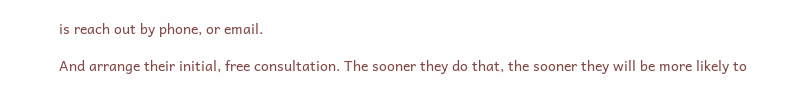is reach out by phone, or email.

And arrange their initial, free consultation. The sooner they do that, the sooner they will be more likely to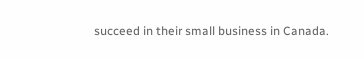succeed in their small business in Canada.